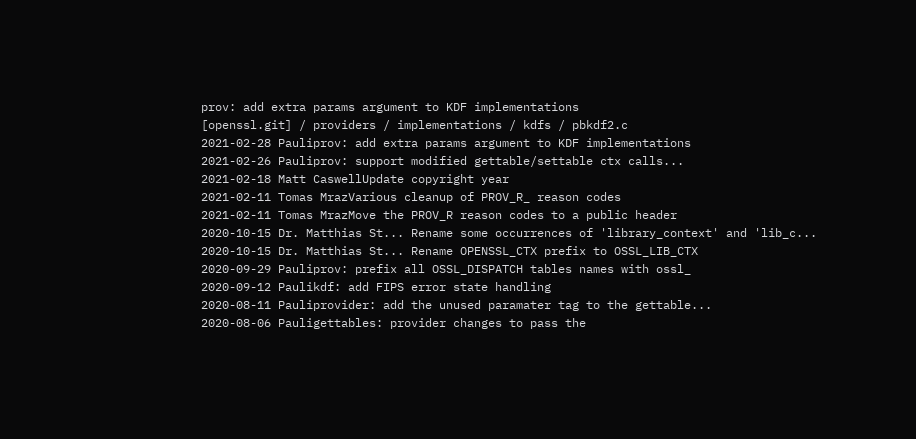prov: add extra params argument to KDF implementations
[openssl.git] / providers / implementations / kdfs / pbkdf2.c
2021-02-28 Pauliprov: add extra params argument to KDF implementations
2021-02-26 Pauliprov: support modified gettable/settable ctx calls...
2021-02-18 Matt CaswellUpdate copyright year
2021-02-11 Tomas MrazVarious cleanup of PROV_R_ reason codes
2021-02-11 Tomas MrazMove the PROV_R reason codes to a public header
2020-10-15 Dr. Matthias St... Rename some occurrences of 'library_context' and 'lib_c...
2020-10-15 Dr. Matthias St... Rename OPENSSL_CTX prefix to OSSL_LIB_CTX
2020-09-29 Pauliprov: prefix all OSSL_DISPATCH tables names with ossl_
2020-09-12 Paulikdf: add FIPS error state handling
2020-08-11 Pauliprovider: add the unused paramater tag to the gettable...
2020-08-06 Pauligettables: provider changes to pass the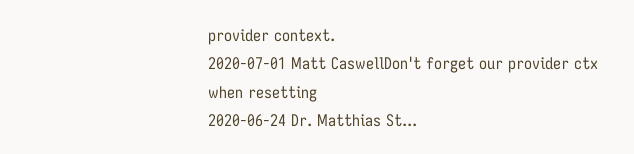provider context.
2020-07-01 Matt CaswellDon't forget our provider ctx when resetting
2020-06-24 Dr. Matthias St...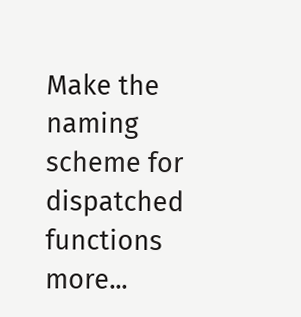Make the naming scheme for dispatched functions more...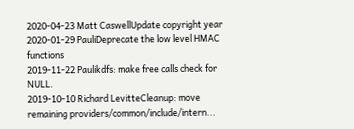2020-04-23 Matt CaswellUpdate copyright year
2020-01-29 PauliDeprecate the low level HMAC functions
2019-11-22 Paulikdfs: make free calls check for NULL.
2019-10-10 Richard LevitteCleanup: move remaining providers/common/include/intern...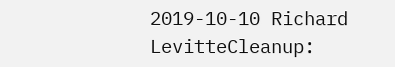2019-10-10 Richard LevitteCleanup: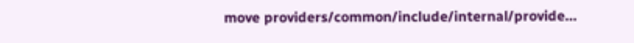move providers/common/include/internal/provide...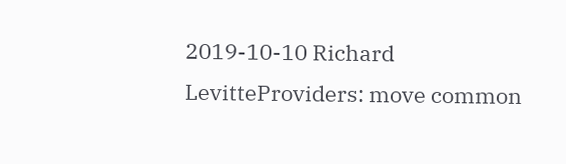2019-10-10 Richard LevitteProviders: move common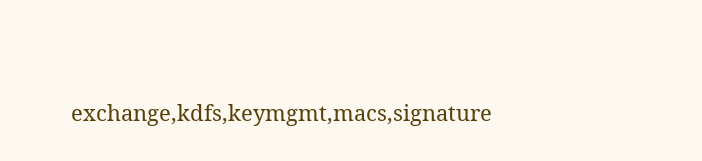exchange,kdfs,keymgmt,macs,signature